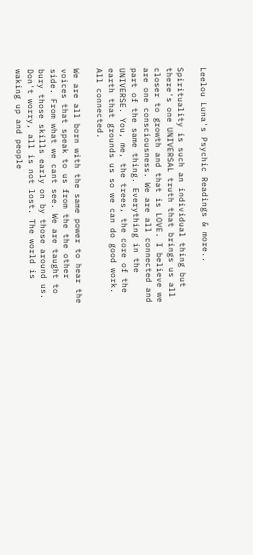Leelou Luna's Psychic Readings & more..

Spirituality is such an individual thing but there's one UNIVERSAL truth that brings us all closer to growth and that is LOVE. I believe we are one consciousness. We are all connected and part of the same thing. Everything in the UNIVERSE. You, me, the trees, the core of the earth that grounds us so we can do good work. All connected.

We are all born with the same power to hear the voices that speak to us from the the other side. From what we cant see. We are taught to bury those skills early on by those around us. Don't worry, all is not lost. The world is waking up and people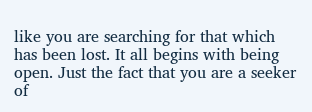like you are searching for that which has been lost. It all begins with being open. Just the fact that you are a seeker of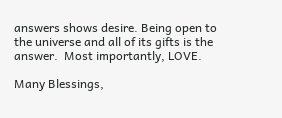answers shows desire. Being open to the universe and all of its gifts is the answer.  Most importantly, LOVE.

Many Blessings,